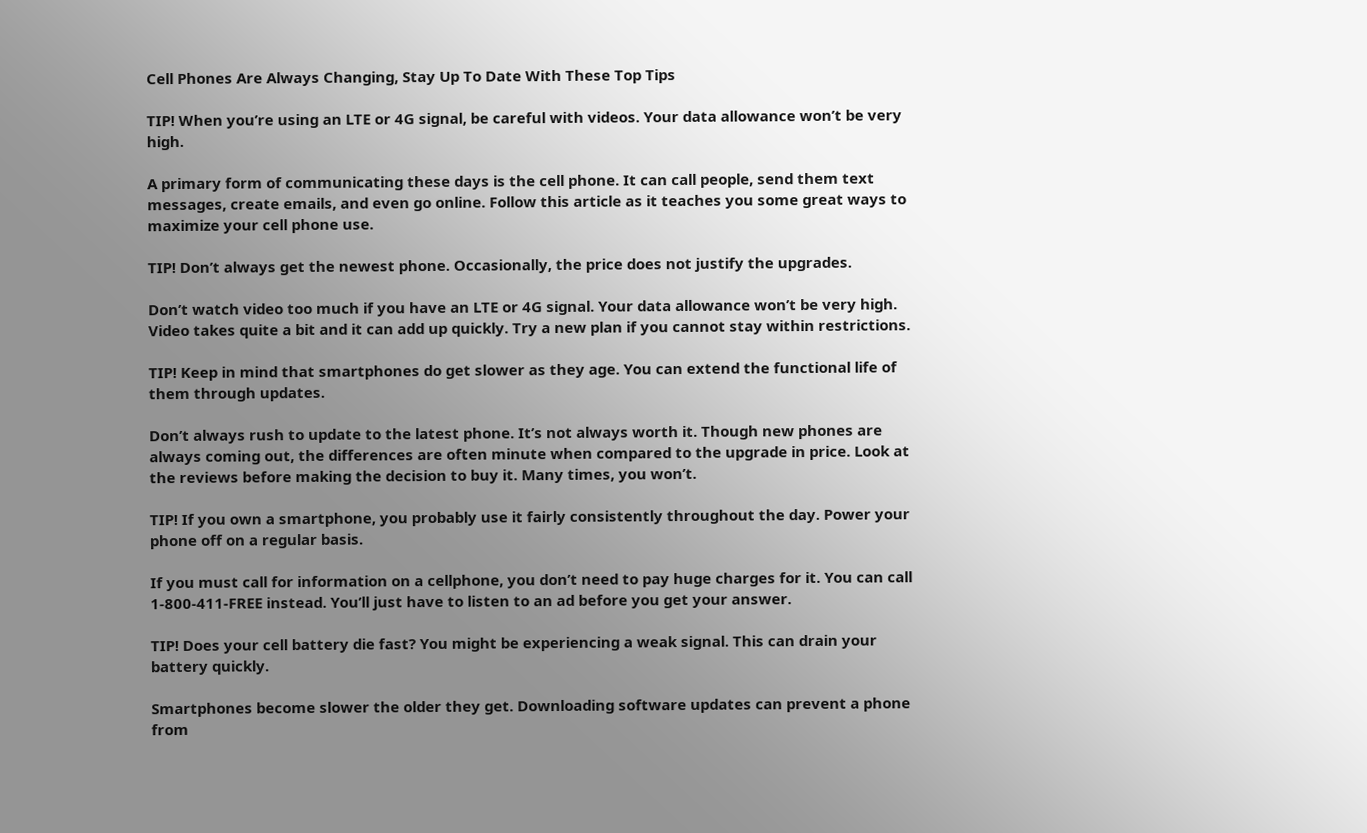Cell Phones Are Always Changing, Stay Up To Date With These Top Tips

TIP! When you’re using an LTE or 4G signal, be careful with videos. Your data allowance won’t be very high.

A primary form of communicating these days is the cell phone. It can call people, send them text messages, create emails, and even go online. Follow this article as it teaches you some great ways to maximize your cell phone use.

TIP! Don’t always get the newest phone. Occasionally, the price does not justify the upgrades.

Don’t watch video too much if you have an LTE or 4G signal. Your data allowance won’t be very high. Video takes quite a bit and it can add up quickly. Try a new plan if you cannot stay within restrictions.

TIP! Keep in mind that smartphones do get slower as they age. You can extend the functional life of them through updates.

Don’t always rush to update to the latest phone. It’s not always worth it. Though new phones are always coming out, the differences are often minute when compared to the upgrade in price. Look at the reviews before making the decision to buy it. Many times, you won’t.

TIP! If you own a smartphone, you probably use it fairly consistently throughout the day. Power your phone off on a regular basis.

If you must call for information on a cellphone, you don’t need to pay huge charges for it. You can call 1-800-411-FREE instead. You’ll just have to listen to an ad before you get your answer.

TIP! Does your cell battery die fast? You might be experiencing a weak signal. This can drain your battery quickly.

Smartphones become slower the older they get. Downloading software updates can prevent a phone from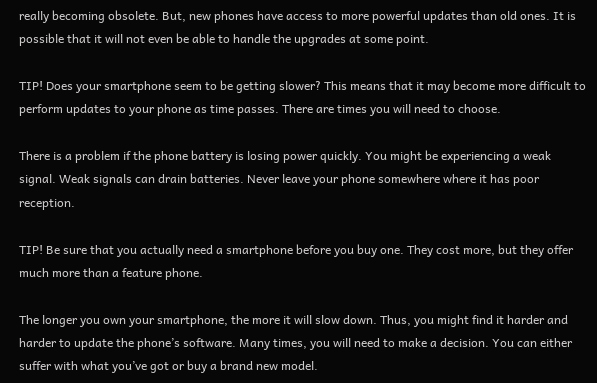really becoming obsolete. But, new phones have access to more powerful updates than old ones. It is possible that it will not even be able to handle the upgrades at some point.

TIP! Does your smartphone seem to be getting slower? This means that it may become more difficult to perform updates to your phone as time passes. There are times you will need to choose.

There is a problem if the phone battery is losing power quickly. You might be experiencing a weak signal. Weak signals can drain batteries. Never leave your phone somewhere where it has poor reception.

TIP! Be sure that you actually need a smartphone before you buy one. They cost more, but they offer much more than a feature phone.

The longer you own your smartphone, the more it will slow down. Thus, you might find it harder and harder to update the phone’s software. Many times, you will need to make a decision. You can either suffer with what you’ve got or buy a brand new model.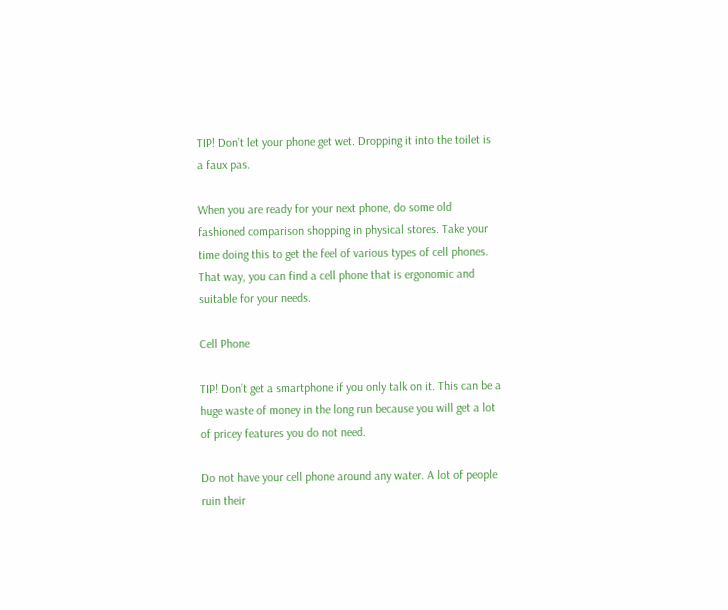TIP! Don’t let your phone get wet. Dropping it into the toilet is a faux pas.

When you are ready for your next phone, do some old fashioned comparison shopping in physical stores. Take your time doing this to get the feel of various types of cell phones. That way, you can find a cell phone that is ergonomic and suitable for your needs.

Cell Phone

TIP! Don’t get a smartphone if you only talk on it. This can be a huge waste of money in the long run because you will get a lot of pricey features you do not need.

Do not have your cell phone around any water. A lot of people ruin their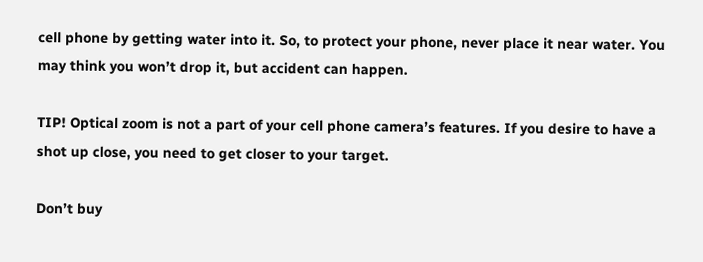cell phone by getting water into it. So, to protect your phone, never place it near water. You may think you won’t drop it, but accident can happen.

TIP! Optical zoom is not a part of your cell phone camera’s features. If you desire to have a shot up close, you need to get closer to your target.

Don’t buy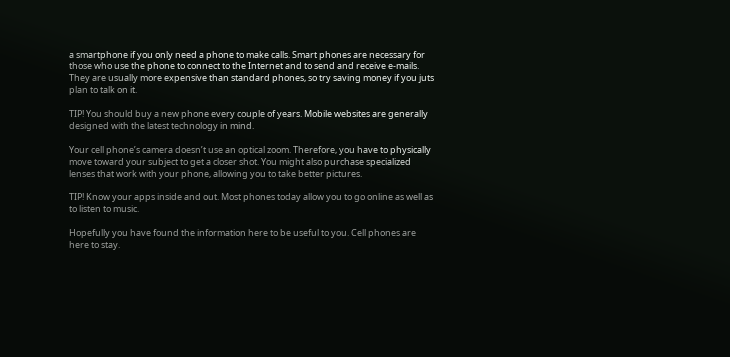a smartphone if you only need a phone to make calls. Smart phones are necessary for those who use the phone to connect to the Internet and to send and receive e-mails. They are usually more expensive than standard phones, so try saving money if you juts plan to talk on it.

TIP! You should buy a new phone every couple of years. Mobile websites are generally designed with the latest technology in mind.

Your cell phone’s camera doesn’t use an optical zoom. Therefore, you have to physically move toward your subject to get a closer shot. You might also purchase specialized lenses that work with your phone, allowing you to take better pictures.

TIP! Know your apps inside and out. Most phones today allow you to go online as well as to listen to music.

Hopefully you have found the information here to be useful to you. Cell phones are here to stay.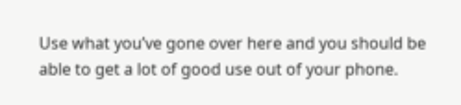Use what you’ve gone over here and you should be able to get a lot of good use out of your phone.